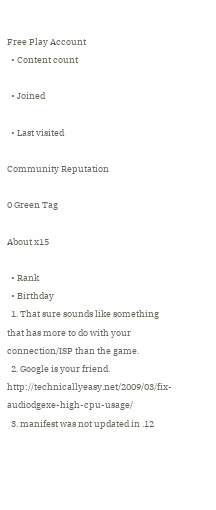Free Play Account
  • Content count

  • Joined

  • Last visited

Community Reputation

0 Green Tag

About x15

  • Rank
  • Birthday
  1. That sure sounds like something that has more to do with your connection/ISP than the game.
  2. Google is your friend. http://technicallyeasy.net/2009/03/fix-audiodgexe-high-cpu-usage/
  3. manifest was not updated in .12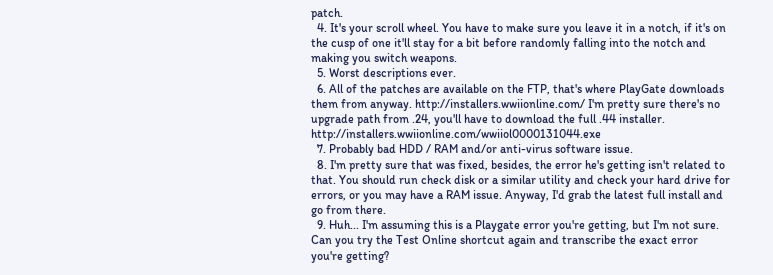patch.
  4. It's your scroll wheel. You have to make sure you leave it in a notch, if it's on the cusp of one it'll stay for a bit before randomly falling into the notch and making you switch weapons.
  5. Worst descriptions ever.
  6. All of the patches are available on the FTP, that's where PlayGate downloads them from anyway. http://installers.wwiionline.com/ I'm pretty sure there's no upgrade path from .24, you'll have to download the full .44 installer. http://installers.wwiionline.com/wwiiol0000131044.exe
  7. Probably bad HDD / RAM and/or anti-virus software issue.
  8. I'm pretty sure that was fixed, besides, the error he's getting isn't related to that. You should run check disk or a similar utility and check your hard drive for errors, or you may have a RAM issue. Anyway, I'd grab the latest full install and go from there.
  9. Huh... I'm assuming this is a Playgate error you're getting, but I'm not sure. Can you try the Test Online shortcut again and transcribe the exact error you're getting?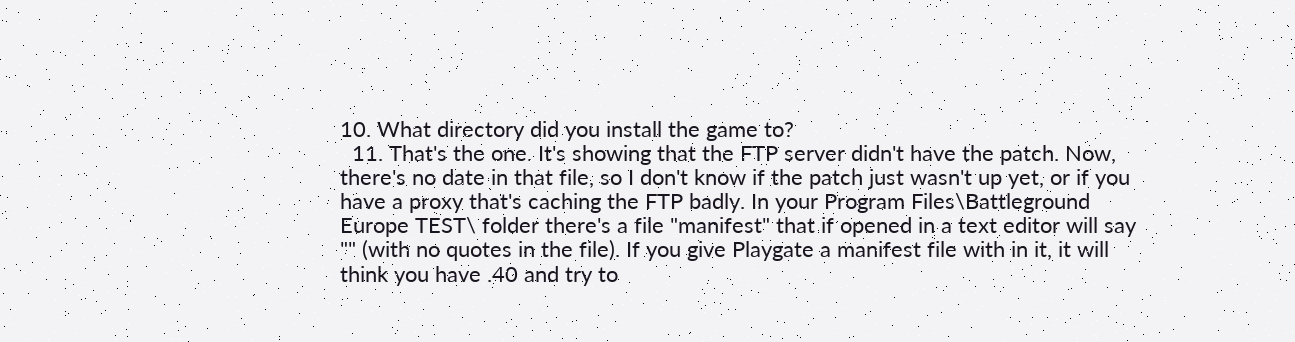10. What directory did you install the game to?
  11. That's the one. It's showing that the FTP server didn't have the patch. Now, there's no date in that file, so I don't know if the patch just wasn't up yet, or if you have a proxy that's caching the FTP badly. In your Program Files\Battleground Europe TEST\ folder there's a file "manifest" that if opened in a text editor will say "" (with no quotes in the file). If you give Playgate a manifest file with in it, it will think you have .40 and try to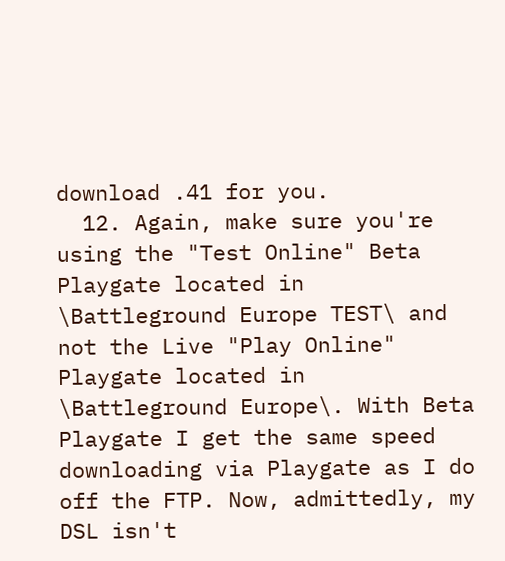download .41 for you.
  12. Again, make sure you're using the "Test Online" Beta Playgate located in \Battleground Europe TEST\ and not the Live "Play Online" Playgate located in \Battleground Europe\. With Beta Playgate I get the same speed downloading via Playgate as I do off the FTP. Now, admittedly, my DSL isn't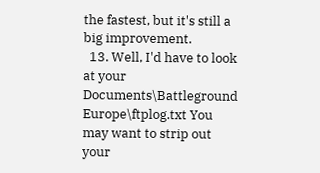the fastest, but it's still a big improvement.
  13. Well, I'd have to look at your Documents\Battleground Europe\ftplog.txt You may want to strip out your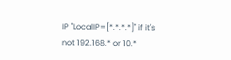IP "LocalIP=[*.*.*.*]" if it's not 192.168.* or 10.*